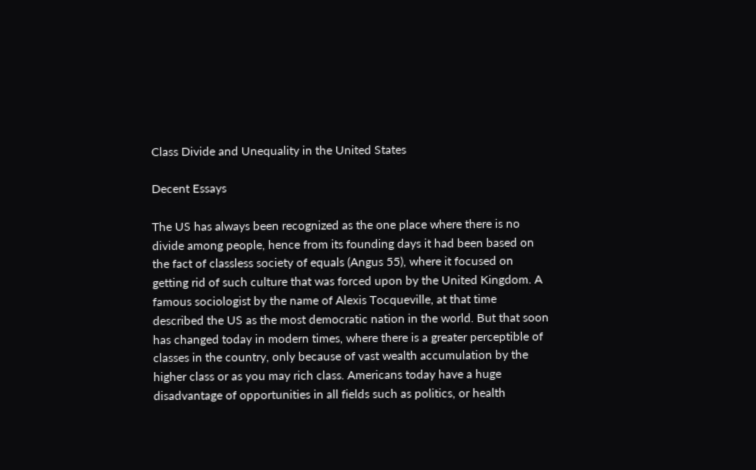Class Divide and Unequality in the United States

Decent Essays

The US has always been recognized as the one place where there is no divide among people, hence from its founding days it had been based on the fact of classless society of equals (Angus 55), where it focused on getting rid of such culture that was forced upon by the United Kingdom. A famous sociologist by the name of Alexis Tocqueville, at that time described the US as the most democratic nation in the world. But that soon has changed today in modern times, where there is a greater perceptible of classes in the country, only because of vast wealth accumulation by the higher class or as you may rich class. Americans today have a huge disadvantage of opportunities in all fields such as politics, or health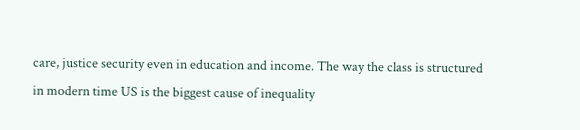care, justice security even in education and income. The way the class is structured in modern time US is the biggest cause of inequality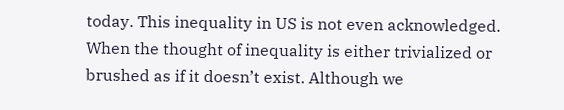today. This inequality in US is not even acknowledged. When the thought of inequality is either trivialized or brushed as if it doesn’t exist. Although we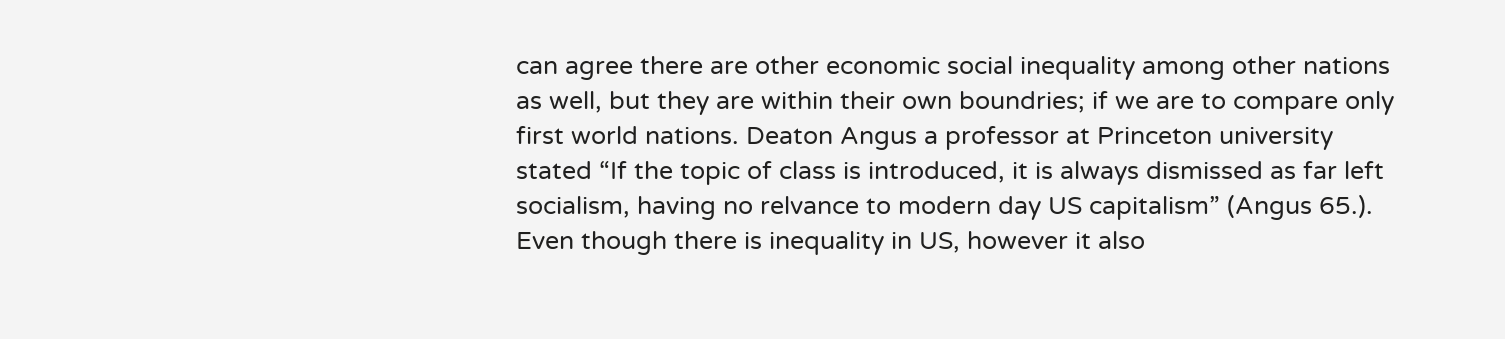can agree there are other economic social inequality among other nations as well, but they are within their own boundries; if we are to compare only first world nations. Deaton Angus a professor at Princeton university stated “If the topic of class is introduced, it is always dismissed as far left socialism, having no relvance to modern day US capitalism” (Angus 65.). Even though there is inequality in US, however it also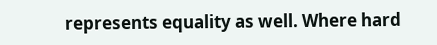represents equality as well. Where hard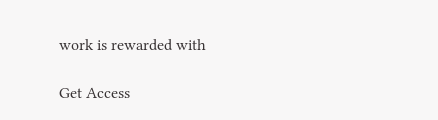work is rewarded with

Get Access